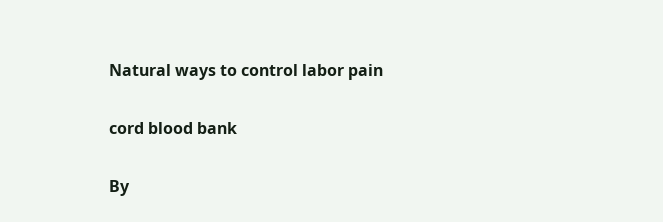Natural ways to control labor pain

cord blood bank

By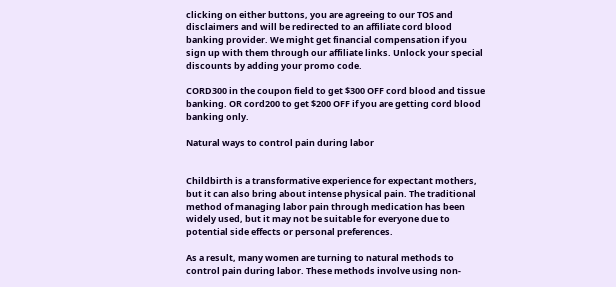clicking on either buttons, you are agreeing to our TOS and disclaimers and will be redirected to an affiliate cord blood banking provider. We might get financial compensation if you sign up with them through our affiliate links. Unlock your special discounts by adding your promo code.

CORD300 in the coupon field to get $300 OFF cord blood and tissue banking. OR cord200 to get $200 OFF if you are getting cord blood banking only.

Natural ways to control pain during labor


Childbirth is a transformative experience for expectant mothers, but it can also bring about intense physical pain. The traditional method of managing labor pain through medication has been widely used, but it may not be suitable for everyone due to potential side effects or personal preferences.

As a result, many women are turning to natural methods to control pain during labor. These methods involve using non-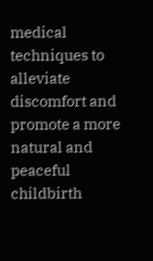medical techniques to alleviate discomfort and promote a more natural and peaceful childbirth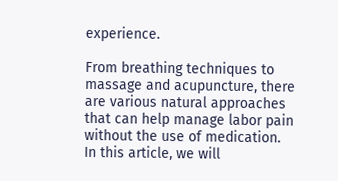experience.

From breathing techniques to massage and acupuncture, there are various natural approaches that can help manage labor pain without the use of medication. In this article, we will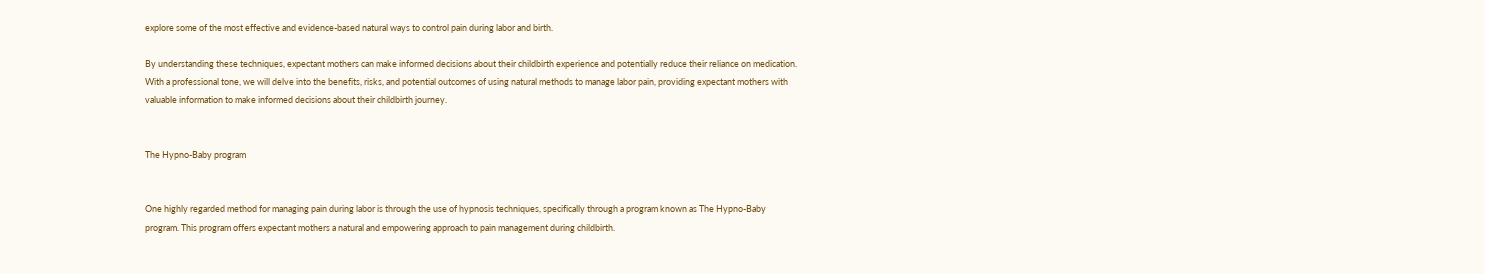explore some of the most effective and evidence-based natural ways to control pain during labor and birth.

By understanding these techniques, expectant mothers can make informed decisions about their childbirth experience and potentially reduce their reliance on medication. With a professional tone, we will delve into the benefits, risks, and potential outcomes of using natural methods to manage labor pain, providing expectant mothers with valuable information to make informed decisions about their childbirth journey.


The Hypno-Baby program


One highly regarded method for managing pain during labor is through the use of hypnosis techniques, specifically through a program known as The Hypno-Baby program. This program offers expectant mothers a natural and empowering approach to pain management during childbirth.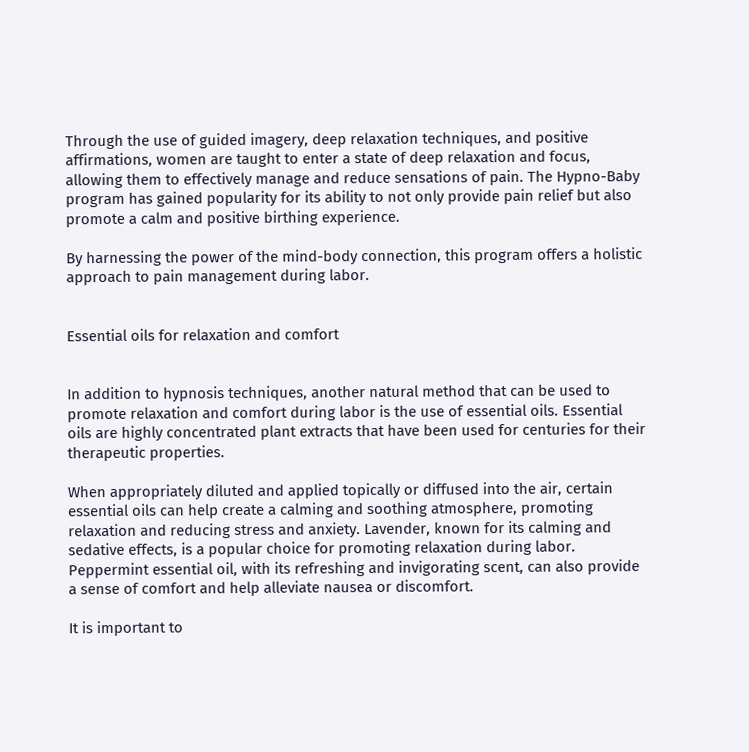Through the use of guided imagery, deep relaxation techniques, and positive affirmations, women are taught to enter a state of deep relaxation and focus, allowing them to effectively manage and reduce sensations of pain. The Hypno-Baby program has gained popularity for its ability to not only provide pain relief but also promote a calm and positive birthing experience.

By harnessing the power of the mind-body connection, this program offers a holistic approach to pain management during labor.


Essential oils for relaxation and comfort


In addition to hypnosis techniques, another natural method that can be used to promote relaxation and comfort during labor is the use of essential oils. Essential oils are highly concentrated plant extracts that have been used for centuries for their therapeutic properties.

When appropriately diluted and applied topically or diffused into the air, certain essential oils can help create a calming and soothing atmosphere, promoting relaxation and reducing stress and anxiety. Lavender, known for its calming and sedative effects, is a popular choice for promoting relaxation during labor. Peppermint essential oil, with its refreshing and invigorating scent, can also provide a sense of comfort and help alleviate nausea or discomfort.

It is important to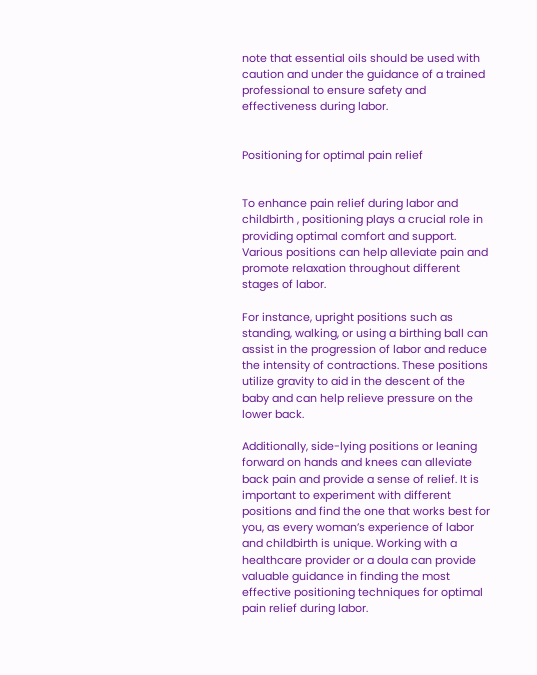note that essential oils should be used with caution and under the guidance of a trained professional to ensure safety and effectiveness during labor.


Positioning for optimal pain relief


To enhance pain relief during labor and childbirth , positioning plays a crucial role in providing optimal comfort and support. Various positions can help alleviate pain and promote relaxation throughout different stages of labor.

For instance, upright positions such as standing, walking, or using a birthing ball can assist in the progression of labor and reduce the intensity of contractions. These positions utilize gravity to aid in the descent of the baby and can help relieve pressure on the lower back.

Additionally, side-lying positions or leaning forward on hands and knees can alleviate back pain and provide a sense of relief. It is important to experiment with different positions and find the one that works best for you, as every woman’s experience of labor and childbirth is unique. Working with a healthcare provider or a doula can provide valuable guidance in finding the most effective positioning techniques for optimal pain relief during labor.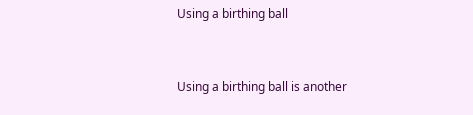Using a birthing ball


Using a birthing ball is another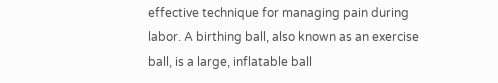effective technique for managing pain during labor. A birthing ball, also known as an exercise ball, is a large, inflatable ball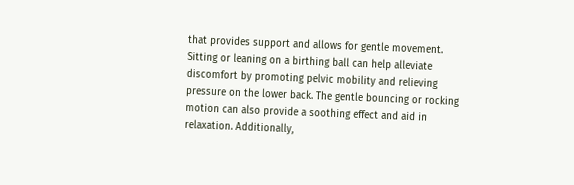that provides support and allows for gentle movement. Sitting or leaning on a birthing ball can help alleviate discomfort by promoting pelvic mobility and relieving pressure on the lower back. The gentle bouncing or rocking motion can also provide a soothing effect and aid in relaxation. Additionally,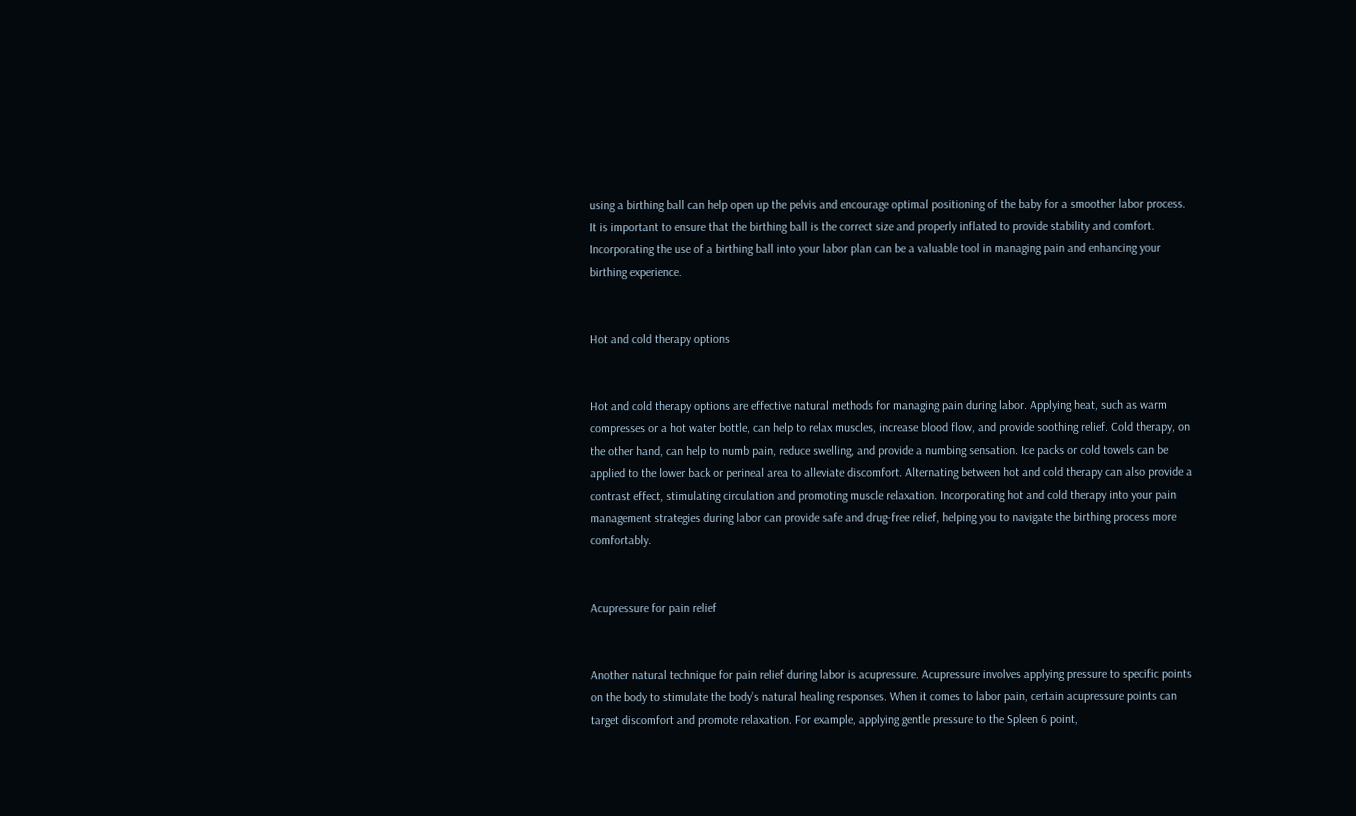using a birthing ball can help open up the pelvis and encourage optimal positioning of the baby for a smoother labor process. It is important to ensure that the birthing ball is the correct size and properly inflated to provide stability and comfort. Incorporating the use of a birthing ball into your labor plan can be a valuable tool in managing pain and enhancing your birthing experience.


Hot and cold therapy options


Hot and cold therapy options are effective natural methods for managing pain during labor. Applying heat, such as warm compresses or a hot water bottle, can help to relax muscles, increase blood flow, and provide soothing relief. Cold therapy, on the other hand, can help to numb pain, reduce swelling, and provide a numbing sensation. Ice packs or cold towels can be applied to the lower back or perineal area to alleviate discomfort. Alternating between hot and cold therapy can also provide a contrast effect, stimulating circulation and promoting muscle relaxation. Incorporating hot and cold therapy into your pain management strategies during labor can provide safe and drug-free relief, helping you to navigate the birthing process more comfortably.


Acupressure for pain relief


Another natural technique for pain relief during labor is acupressure. Acupressure involves applying pressure to specific points on the body to stimulate the body’s natural healing responses. When it comes to labor pain, certain acupressure points can target discomfort and promote relaxation. For example, applying gentle pressure to the Spleen 6 point,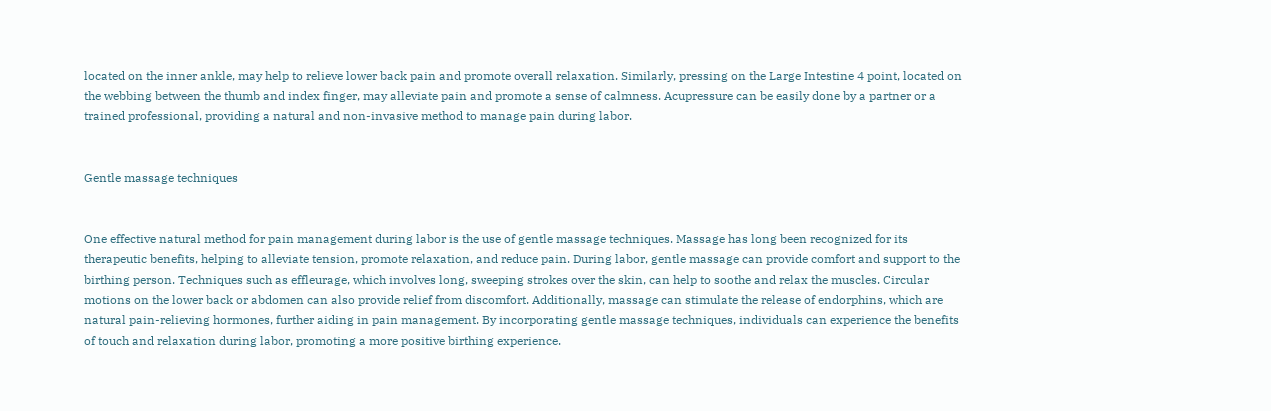located on the inner ankle, may help to relieve lower back pain and promote overall relaxation. Similarly, pressing on the Large Intestine 4 point, located on the webbing between the thumb and index finger, may alleviate pain and promote a sense of calmness. Acupressure can be easily done by a partner or a trained professional, providing a natural and non-invasive method to manage pain during labor.


Gentle massage techniques


One effective natural method for pain management during labor is the use of gentle massage techniques. Massage has long been recognized for its therapeutic benefits, helping to alleviate tension, promote relaxation, and reduce pain. During labor, gentle massage can provide comfort and support to the birthing person. Techniques such as effleurage, which involves long, sweeping strokes over the skin, can help to soothe and relax the muscles. Circular motions on the lower back or abdomen can also provide relief from discomfort. Additionally, massage can stimulate the release of endorphins, which are natural pain-relieving hormones, further aiding in pain management. By incorporating gentle massage techniques, individuals can experience the benefits of touch and relaxation during labor, promoting a more positive birthing experience.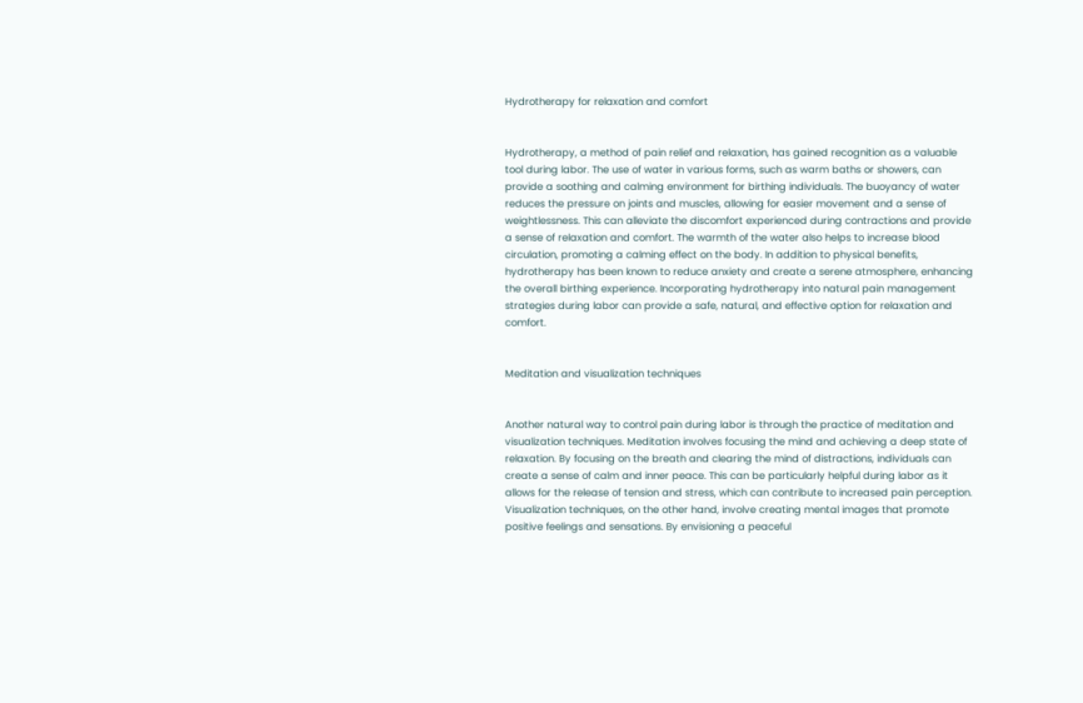Hydrotherapy for relaxation and comfort


Hydrotherapy, a method of pain relief and relaxation, has gained recognition as a valuable tool during labor. The use of water in various forms, such as warm baths or showers, can provide a soothing and calming environment for birthing individuals. The buoyancy of water reduces the pressure on joints and muscles, allowing for easier movement and a sense of weightlessness. This can alleviate the discomfort experienced during contractions and provide a sense of relaxation and comfort. The warmth of the water also helps to increase blood circulation, promoting a calming effect on the body. In addition to physical benefits, hydrotherapy has been known to reduce anxiety and create a serene atmosphere, enhancing the overall birthing experience. Incorporating hydrotherapy into natural pain management strategies during labor can provide a safe, natural, and effective option for relaxation and comfort.


Meditation and visualization techniques


Another natural way to control pain during labor is through the practice of meditation and visualization techniques. Meditation involves focusing the mind and achieving a deep state of relaxation. By focusing on the breath and clearing the mind of distractions, individuals can create a sense of calm and inner peace. This can be particularly helpful during labor as it allows for the release of tension and stress, which can contribute to increased pain perception. Visualization techniques, on the other hand, involve creating mental images that promote positive feelings and sensations. By envisioning a peaceful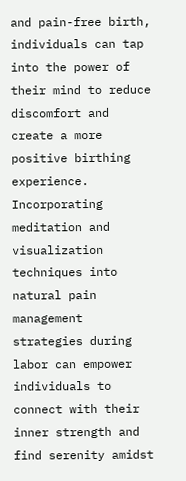and pain-free birth, individuals can tap into the power of their mind to reduce discomfort and create a more positive birthing experience. Incorporating meditation and visualization techniques into natural pain management strategies during labor can empower individuals to connect with their inner strength and find serenity amidst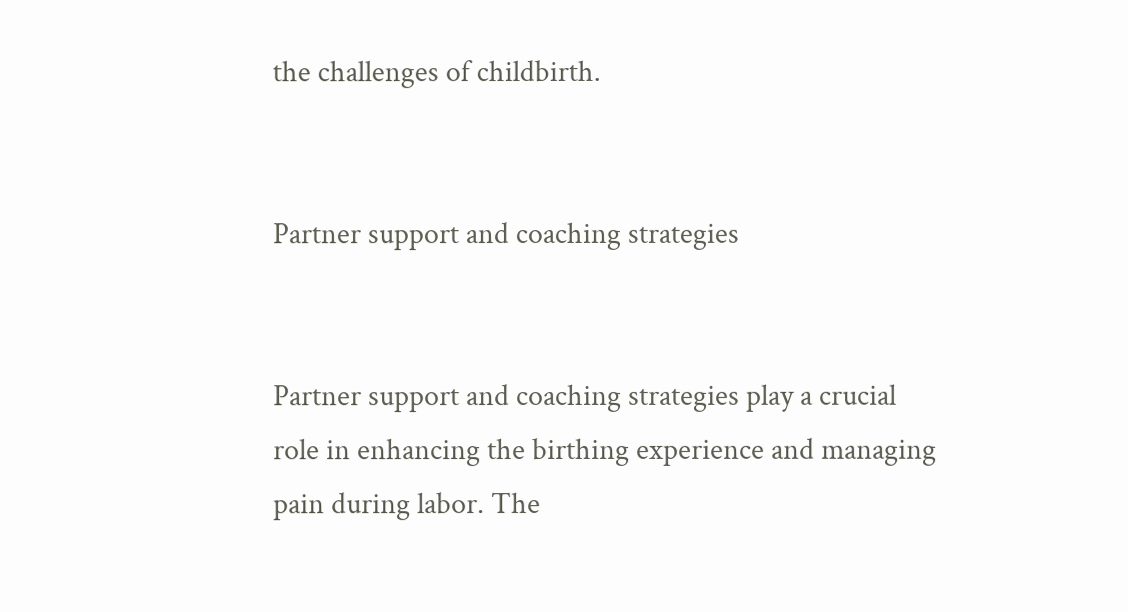the challenges of childbirth.


Partner support and coaching strategies


Partner support and coaching strategies play a crucial role in enhancing the birthing experience and managing pain during labor. The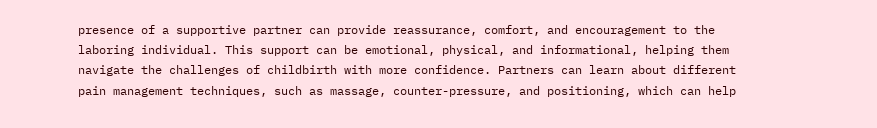presence of a supportive partner can provide reassurance, comfort, and encouragement to the laboring individual. This support can be emotional, physical, and informational, helping them navigate the challenges of childbirth with more confidence. Partners can learn about different pain management techniques, such as massage, counter-pressure, and positioning, which can help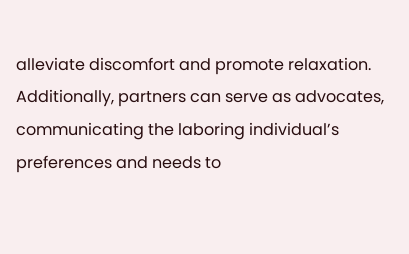alleviate discomfort and promote relaxation. Additionally, partners can serve as advocates, communicating the laboring individual’s preferences and needs to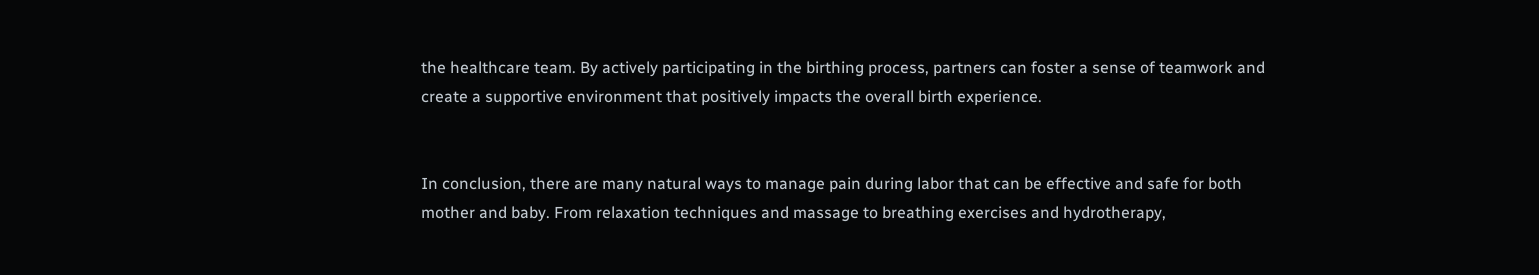the healthcare team. By actively participating in the birthing process, partners can foster a sense of teamwork and create a supportive environment that positively impacts the overall birth experience.


In conclusion, there are many natural ways to manage pain during labor that can be effective and safe for both mother and baby. From relaxation techniques and massage to breathing exercises and hydrotherapy,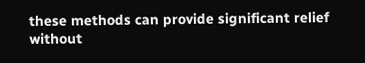these methods can provide significant relief without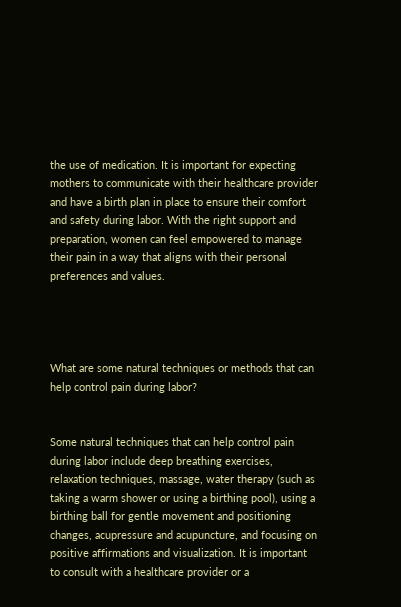the use of medication. It is important for expecting mothers to communicate with their healthcare provider and have a birth plan in place to ensure their comfort and safety during labor. With the right support and preparation, women can feel empowered to manage their pain in a way that aligns with their personal preferences and values.




What are some natural techniques or methods that can help control pain during labor?


Some natural techniques that can help control pain during labor include deep breathing exercises, relaxation techniques, massage, water therapy (such as taking a warm shower or using a birthing pool), using a birthing ball for gentle movement and positioning changes, acupressure and acupuncture, and focusing on positive affirmations and visualization. It is important to consult with a healthcare provider or a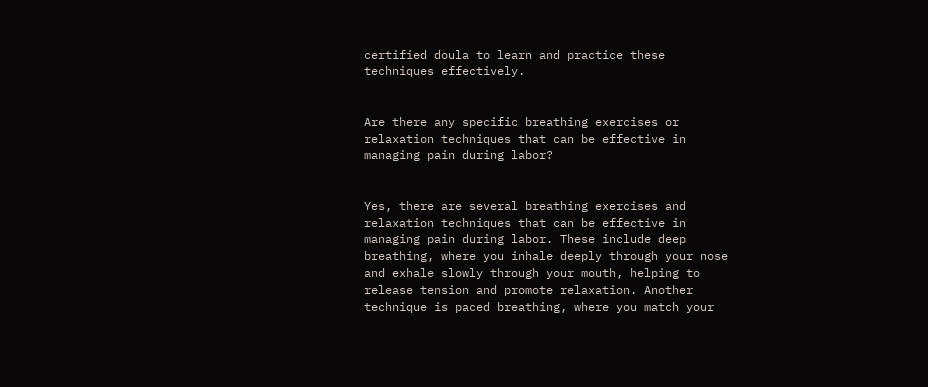certified doula to learn and practice these techniques effectively.


Are there any specific breathing exercises or relaxation techniques that can be effective in managing pain during labor?


Yes, there are several breathing exercises and relaxation techniques that can be effective in managing pain during labor. These include deep breathing, where you inhale deeply through your nose and exhale slowly through your mouth, helping to release tension and promote relaxation. Another technique is paced breathing, where you match your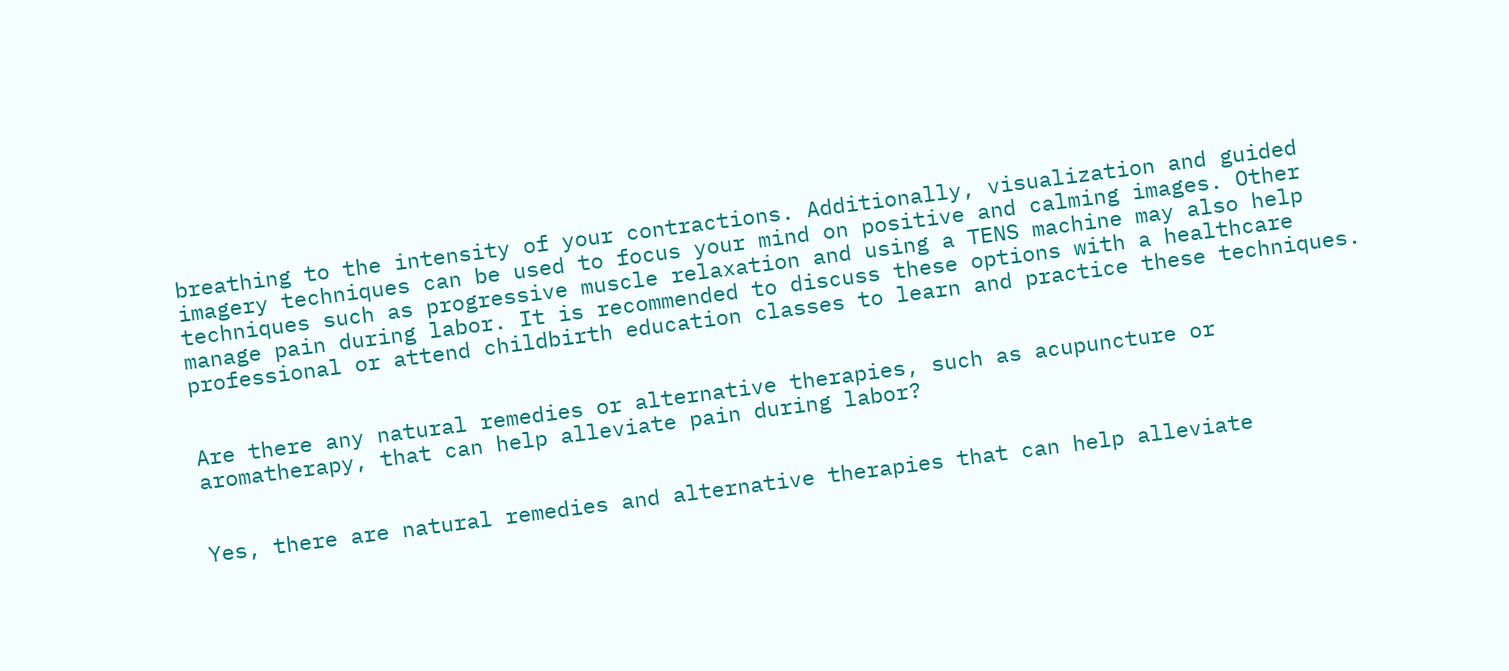breathing to the intensity of your contractions. Additionally, visualization and guided imagery techniques can be used to focus your mind on positive and calming images. Other techniques such as progressive muscle relaxation and using a TENS machine may also help manage pain during labor. It is recommended to discuss these options with a healthcare professional or attend childbirth education classes to learn and practice these techniques.


Are there any natural remedies or alternative therapies, such as acupuncture or aromatherapy, that can help alleviate pain during labor?


Yes, there are natural remedies and alternative therapies that can help alleviate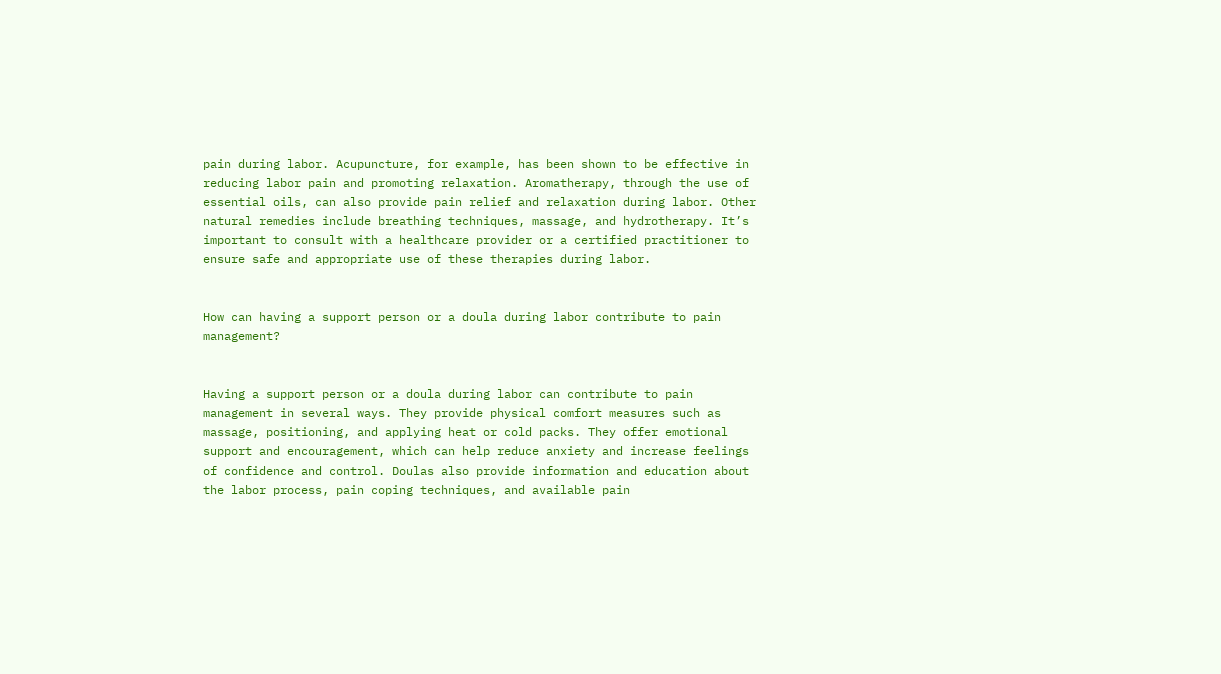pain during labor. Acupuncture, for example, has been shown to be effective in reducing labor pain and promoting relaxation. Aromatherapy, through the use of essential oils, can also provide pain relief and relaxation during labor. Other natural remedies include breathing techniques, massage, and hydrotherapy. It’s important to consult with a healthcare provider or a certified practitioner to ensure safe and appropriate use of these therapies during labor.


How can having a support person or a doula during labor contribute to pain management?


Having a support person or a doula during labor can contribute to pain management in several ways. They provide physical comfort measures such as massage, positioning, and applying heat or cold packs. They offer emotional support and encouragement, which can help reduce anxiety and increase feelings of confidence and control. Doulas also provide information and education about the labor process, pain coping techniques, and available pain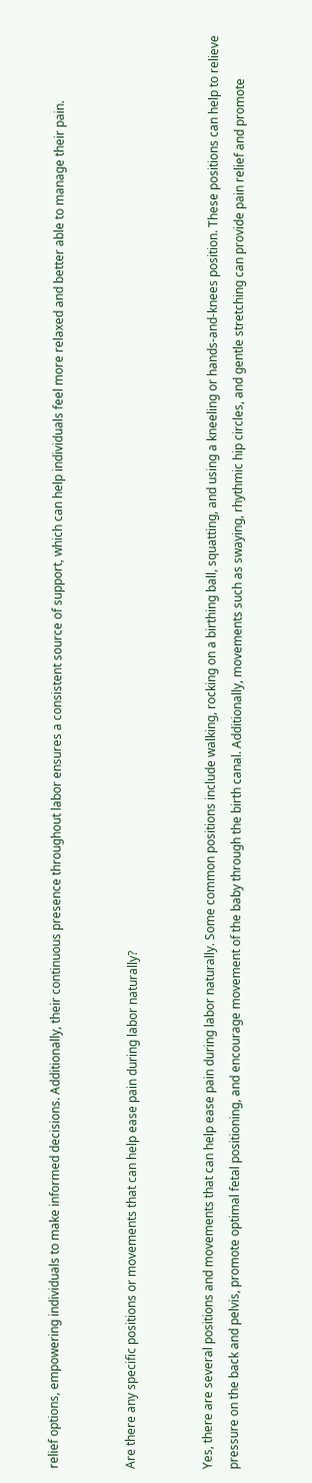relief options, empowering individuals to make informed decisions. Additionally, their continuous presence throughout labor ensures a consistent source of support, which can help individuals feel more relaxed and better able to manage their pain.


Are there any specific positions or movements that can help ease pain during labor naturally?


Yes, there are several positions and movements that can help ease pain during labor naturally. Some common positions include walking, rocking on a birthing ball, squatting, and using a kneeling or hands-and-knees position. These positions can help to relieve pressure on the back and pelvis, promote optimal fetal positioning, and encourage movement of the baby through the birth canal. Additionally, movements such as swaying, rhythmic hip circles, and gentle stretching can provide pain relief and promote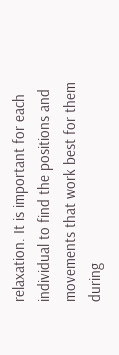relaxation. It is important for each individual to find the positions and movements that work best for them during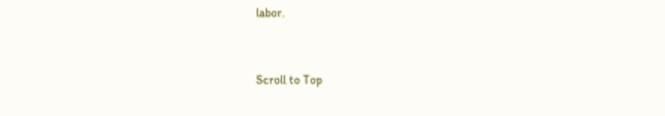labor.


Scroll to Top